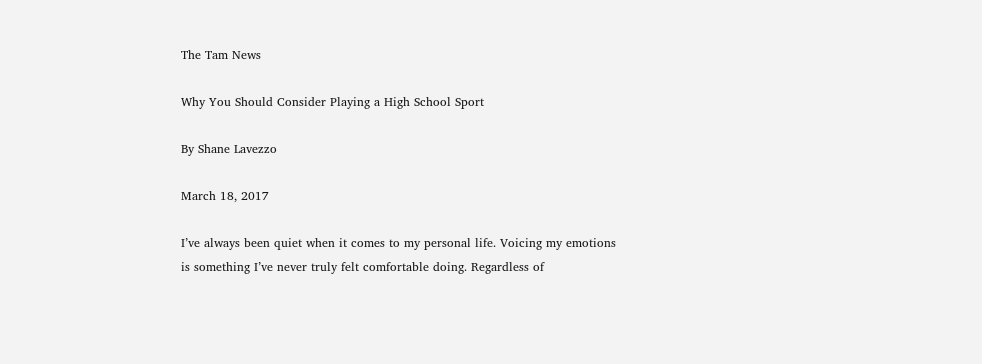The Tam News

Why You Should Consider Playing a High School Sport

By Shane Lavezzo

March 18, 2017

I’ve always been quiet when it comes to my personal life. Voicing my emotions is something I’ve never truly felt comfortable doing. Regardless of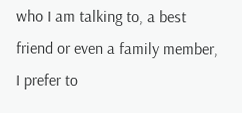who I am talking to, a best friend or even a family member, I prefer to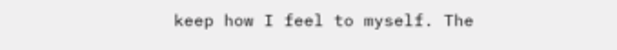keep how I feel to myself. The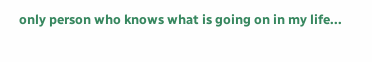only person who knows what is going on in my life...